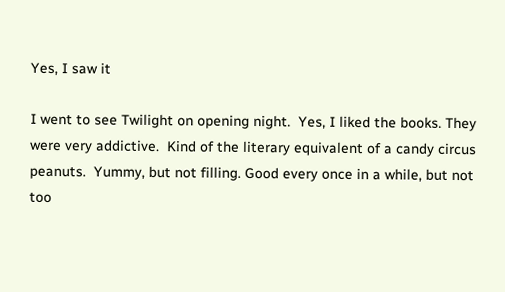Yes, I saw it

I went to see Twilight on opening night.  Yes, I liked the books. They were very addictive.  Kind of the literary equivalent of a candy circus peanuts.  Yummy, but not filling. Good every once in a while, but not too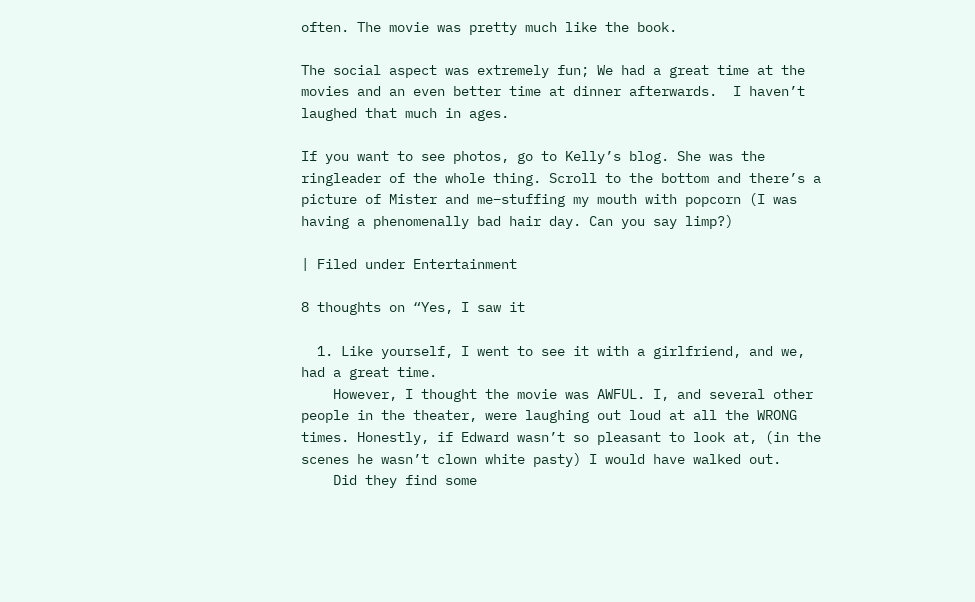often. The movie was pretty much like the book.

The social aspect was extremely fun; We had a great time at the movies and an even better time at dinner afterwards.  I haven’t laughed that much in ages.

If you want to see photos, go to Kelly’s blog. She was the ringleader of the whole thing. Scroll to the bottom and there’s a picture of Mister and me–stuffing my mouth with popcorn (I was having a phenomenally bad hair day. Can you say limp?)

| Filed under Entertainment

8 thoughts on “Yes, I saw it

  1. Like yourself, I went to see it with a girlfriend, and we, had a great time.
    However, I thought the movie was AWFUL. I, and several other people in the theater, were laughing out loud at all the WRONG times. Honestly, if Edward wasn’t so pleasant to look at, (in the scenes he wasn’t clown white pasty) I would have walked out.
    Did they find some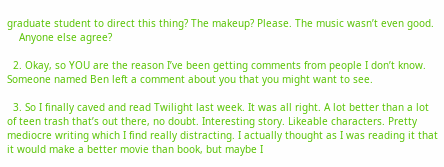graduate student to direct this thing? The makeup? Please. The music wasn’t even good.
    Anyone else agree?

  2. Okay, so YOU are the reason I’ve been getting comments from people I don’t know. Someone named Ben left a comment about you that you might want to see.

  3. So I finally caved and read Twilight last week. It was all right. A lot better than a lot of teen trash that’s out there, no doubt. Interesting story. Likeable characters. Pretty mediocre writing which I find really distracting. I actually thought as I was reading it that it would make a better movie than book, but maybe I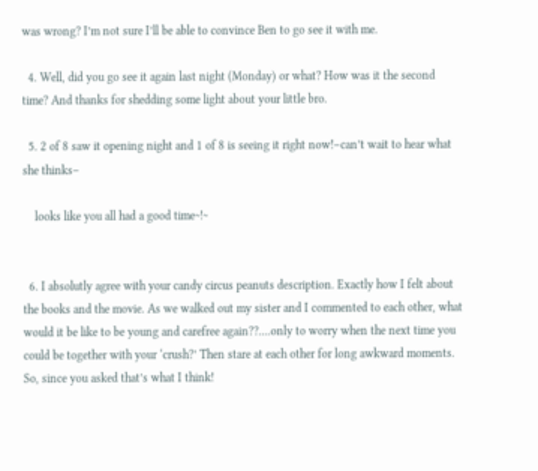was wrong? I’m not sure I’ll be able to convince Ben to go see it with me.

  4. Well, did you go see it again last night (Monday) or what? How was it the second time? And thanks for shedding some light about your little bro.

  5. 2 of 8 saw it opening night and 1 of 8 is seeing it right now!–can’t wait to hear what she thinks–

    looks like you all had a good time~!~


  6. I absolutly agree with your candy circus peanuts description. Exactly how I felt about the books and the movie. As we walked out my sister and I commented to each other, what would it be like to be young and carefree again??….only to worry when the next time you could be together with your ‘crush?’ Then stare at each other for long awkward moments. So, since you asked that’s what I think!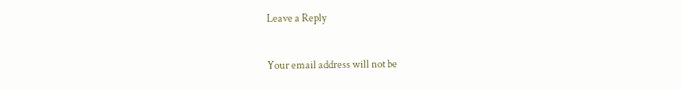Leave a Reply

Your email address will not be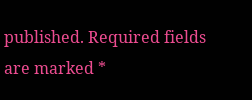published. Required fields are marked *